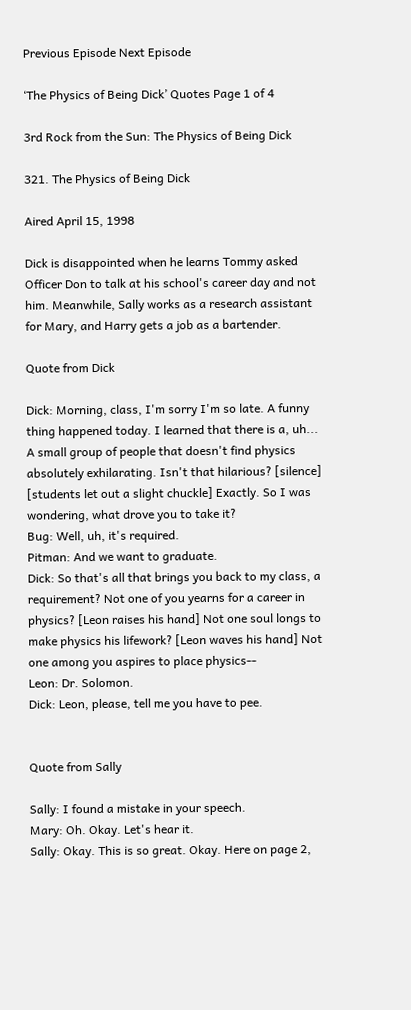Previous Episode Next Episode

‘The Physics of Being Dick’ Quotes Page 1 of 4

3rd Rock from the Sun: The Physics of Being Dick

321. The Physics of Being Dick

Aired April 15, 1998

Dick is disappointed when he learns Tommy asked Officer Don to talk at his school's career day and not him. Meanwhile, Sally works as a research assistant for Mary, and Harry gets a job as a bartender.

Quote from Dick

Dick: Morning, class, I'm sorry I'm so late. A funny thing happened today. I learned that there is a, uh... A small group of people that doesn't find physics absolutely exhilarating. Isn't that hilarious? [silence] [students let out a slight chuckle] Exactly. So I was wondering, what drove you to take it?
Bug: Well, uh, it's required.
Pitman: And we want to graduate.
Dick: So that's all that brings you back to my class, a requirement? Not one of you yearns for a career in physics? [Leon raises his hand] Not one soul longs to make physics his lifework? [Leon waves his hand] Not one among you aspires to place physics--
Leon: Dr. Solomon.
Dick: Leon, please, tell me you have to pee.


Quote from Sally

Sally: I found a mistake in your speech.
Mary: Oh. Okay. Let's hear it.
Sally: Okay. This is so great. Okay. Here on page 2,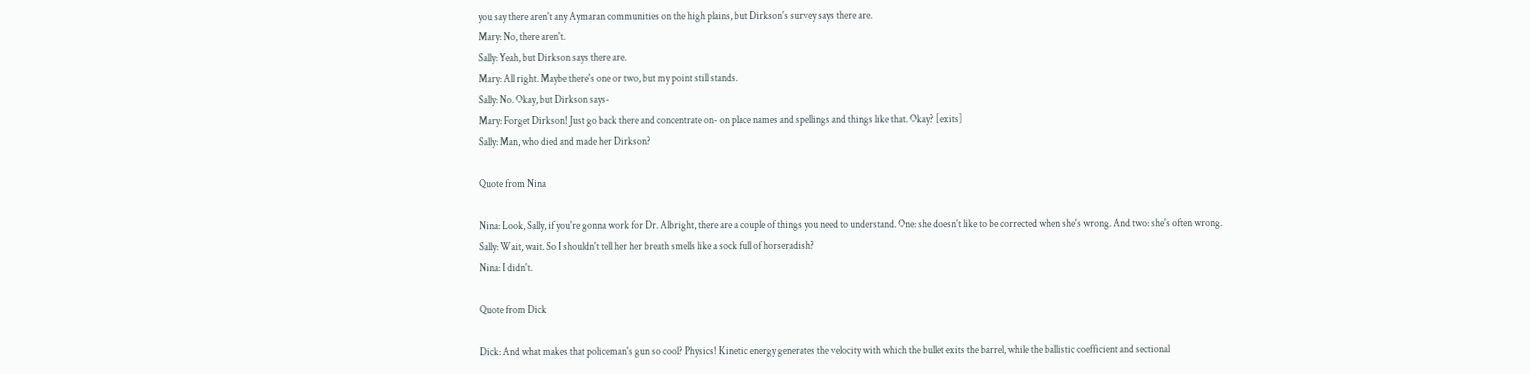you say there aren't any Aymaran communities on the high plains, but Dirkson's survey says there are.
Mary: No, there aren't.
Sally: Yeah, but Dirkson says there are.
Mary: All right. Maybe there's one or two, but my point still stands.
Sally: No. Okay, but Dirkson says-
Mary: Forget Dirkson! Just go back there and concentrate on- on place names and spellings and things like that. Okay? [exits]
Sally: Man, who died and made her Dirkson?

Quote from Nina

Nina: Look, Sally, if you're gonna work for Dr. Albright, there are a couple of things you need to understand. One: she doesn't like to be corrected when she's wrong. And two: she's often wrong.
Sally: Wait, wait. So I shouldn't tell her her breath smells like a sock full of horseradish?
Nina: I didn't.

Quote from Dick

Dick: And what makes that policeman's gun so cool? Physics! Kinetic energy generates the velocity with which the bullet exits the barrel, while the ballistic coefficient and sectional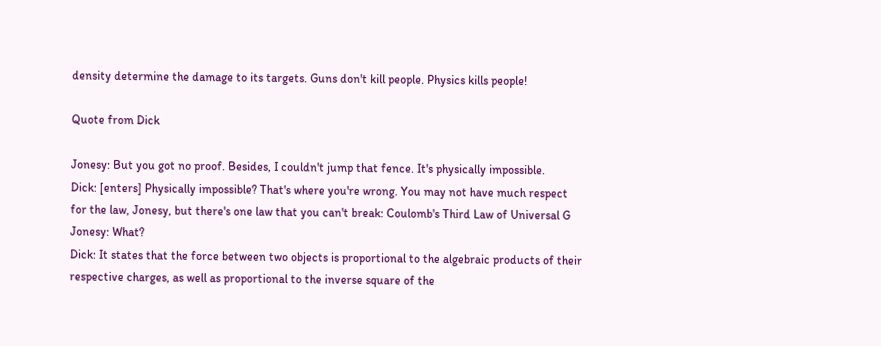density determine the damage to its targets. Guns don't kill people. Physics kills people!

Quote from Dick

Jonesy: But you got no proof. Besides, I couldn't jump that fence. It's physically impossible.
Dick: [enters] Physically impossible? That's where you're wrong. You may not have much respect for the law, Jonesy, but there's one law that you can't break: Coulomb's Third Law of Universal G
Jonesy: What?
Dick: It states that the force between two objects is proportional to the algebraic products of their respective charges, as well as proportional to the inverse square of the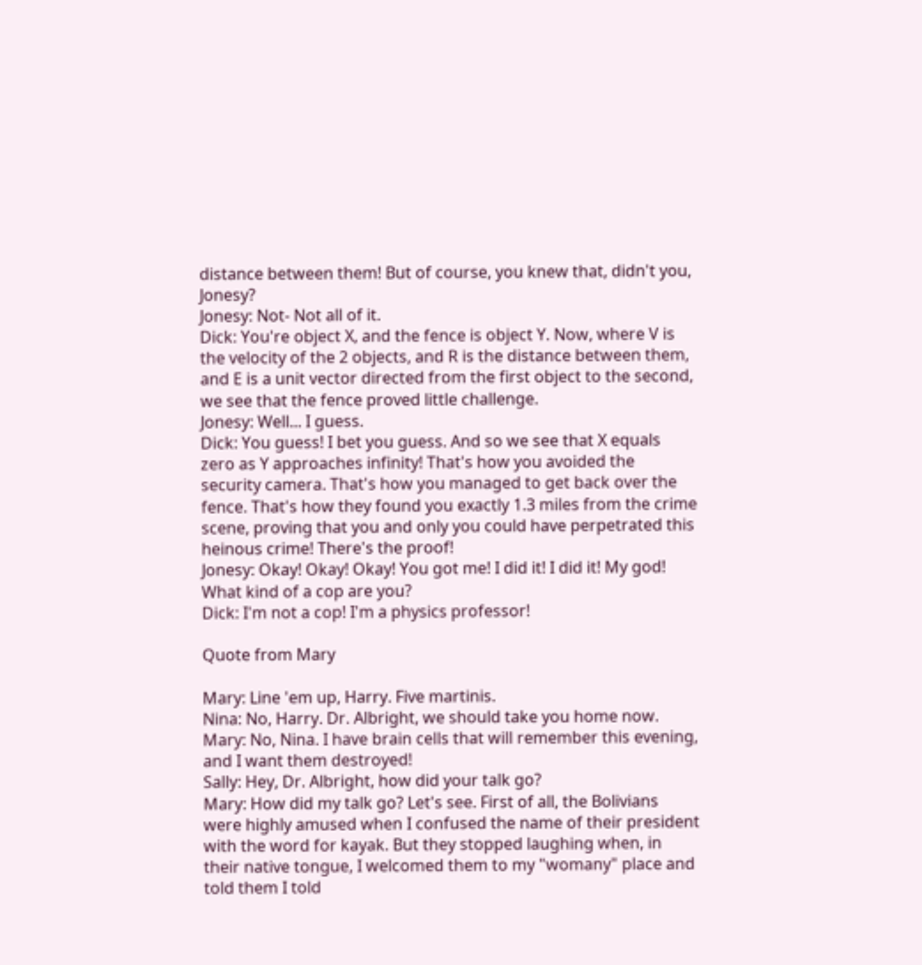distance between them! But of course, you knew that, didn't you, Jonesy?
Jonesy: Not- Not all of it.
Dick: You're object X, and the fence is object Y. Now, where V is the velocity of the 2 objects, and R is the distance between them, and E is a unit vector directed from the first object to the second, we see that the fence proved little challenge.
Jonesy: Well... I guess.
Dick: You guess! I bet you guess. And so we see that X equals zero as Y approaches infinity! That's how you avoided the security camera. That's how you managed to get back over the fence. That's how they found you exactly 1.3 miles from the crime scene, proving that you and only you could have perpetrated this heinous crime! There's the proof!
Jonesy: Okay! Okay! Okay! You got me! I did it! I did it! My god! What kind of a cop are you?
Dick: I'm not a cop! I'm a physics professor!

Quote from Mary

Mary: Line 'em up, Harry. Five martinis.
Nina: No, Harry. Dr. Albright, we should take you home now.
Mary: No, Nina. I have brain cells that will remember this evening, and I want them destroyed!
Sally: Hey, Dr. Albright, how did your talk go?
Mary: How did my talk go? Let's see. First of all, the Bolivians were highly amused when I confused the name of their president with the word for kayak. But they stopped laughing when, in their native tongue, I welcomed them to my "womany" place and told them I told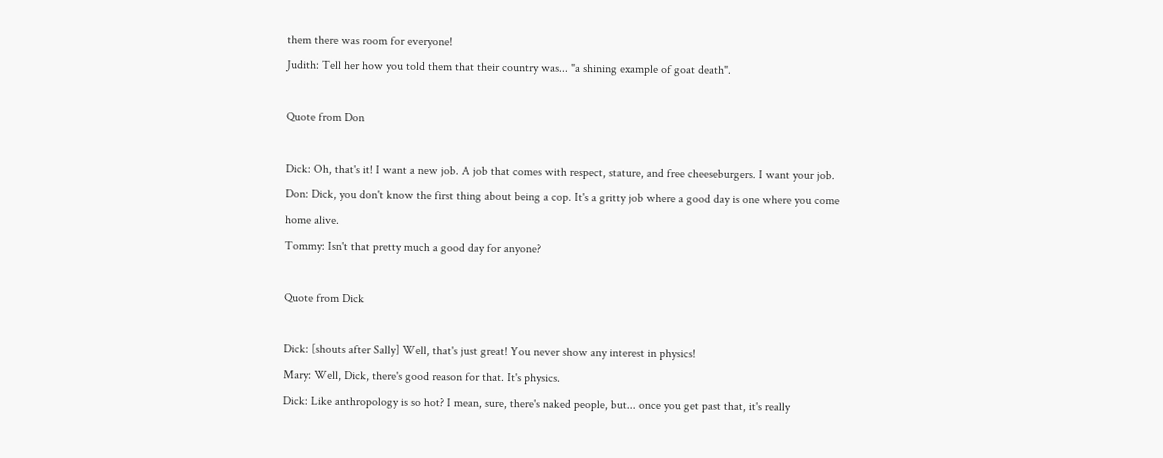them there was room for everyone!
Judith: Tell her how you told them that their country was... "a shining example of goat death".

Quote from Don

Dick: Oh, that's it! I want a new job. A job that comes with respect, stature, and free cheeseburgers. I want your job.
Don: Dick, you don't know the first thing about being a cop. It's a gritty job where a good day is one where you come home alive.
Tommy: Isn't that pretty much a good day for anyone?

Quote from Dick

Dick: [shouts after Sally] Well, that's just great! You never show any interest in physics!
Mary: Well, Dick, there's good reason for that. It's physics.
Dick: Like anthropology is so hot? I mean, sure, there's naked people, but... once you get past that, it's really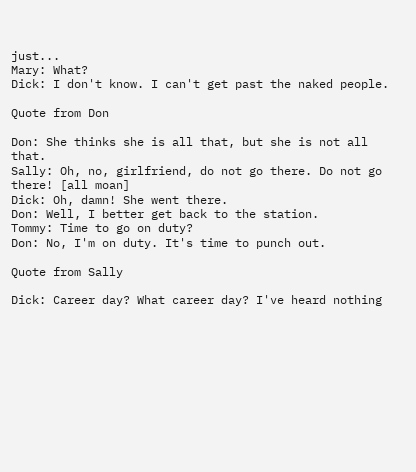just...
Mary: What?
Dick: I don't know. I can't get past the naked people.

Quote from Don

Don: She thinks she is all that, but she is not all that.
Sally: Oh, no, girlfriend, do not go there. Do not go there! [all moan]
Dick: Oh, damn! She went there.
Don: Well, I better get back to the station.
Tommy: Time to go on duty?
Don: No, I'm on duty. It's time to punch out.

Quote from Sally

Dick: Career day? What career day? I've heard nothing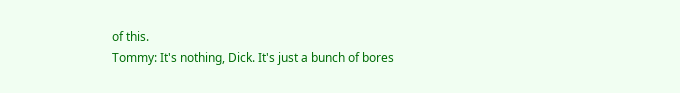of this.
Tommy: It's nothing, Dick. It's just a bunch of bores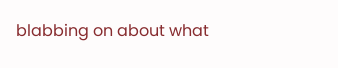blabbing on about what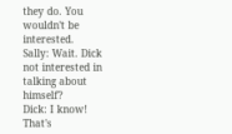they do. You wouldn't be interested.
Sally: Wait. Dick not interested in talking about himself?
Dick: I know! That's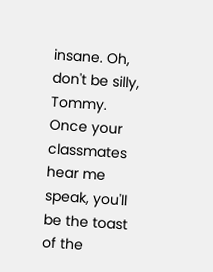insane. Oh, don't be silly, Tommy. Once your classmates hear me speak, you'll be the toast of the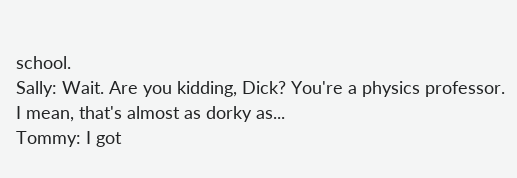school.
Sally: Wait. Are you kidding, Dick? You're a physics professor. I mean, that's almost as dorky as...
Tommy: I got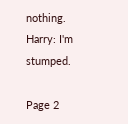nothing.
Harry: I'm stumped.

Page 2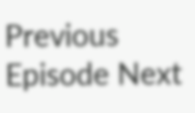Previous Episode Next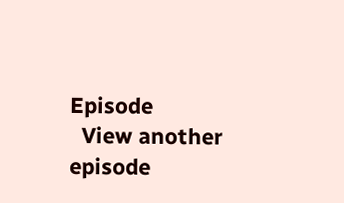Episode
  View another episode